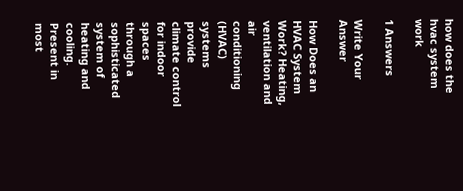how does the hvac system work

1 Answers

Write Your Answer

How Does an HVAC System Work? Heating, ventilation and air conditioning (HVAC) systems provide climate control for indoor spaces through a sophisticated system of heating and cooling. Present in most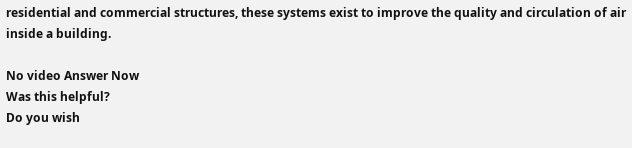residential and commercial structures, these systems exist to improve the quality and circulation of air inside a building.

No video Answer Now
Was this helpful?
Do you wish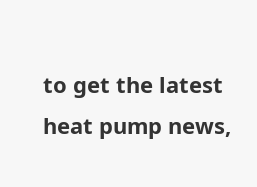to get the latest heat pump news,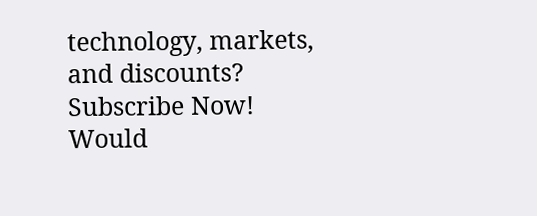technology, markets, and discounts? Subscribe Now!
Would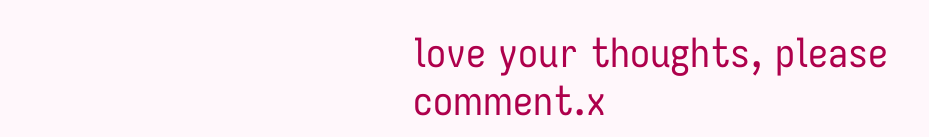love your thoughts, please comment.x